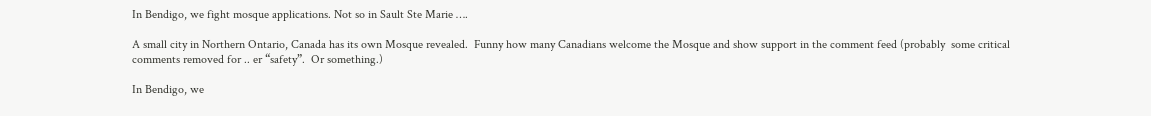In Bendigo, we fight mosque applications. Not so in Sault Ste Marie ….

A small city in Northern Ontario, Canada has its own Mosque revealed.  Funny how many Canadians welcome the Mosque and show support in the comment feed (probably  some critical comments removed for .. er “safety”.  Or something.)

In Bendigo, we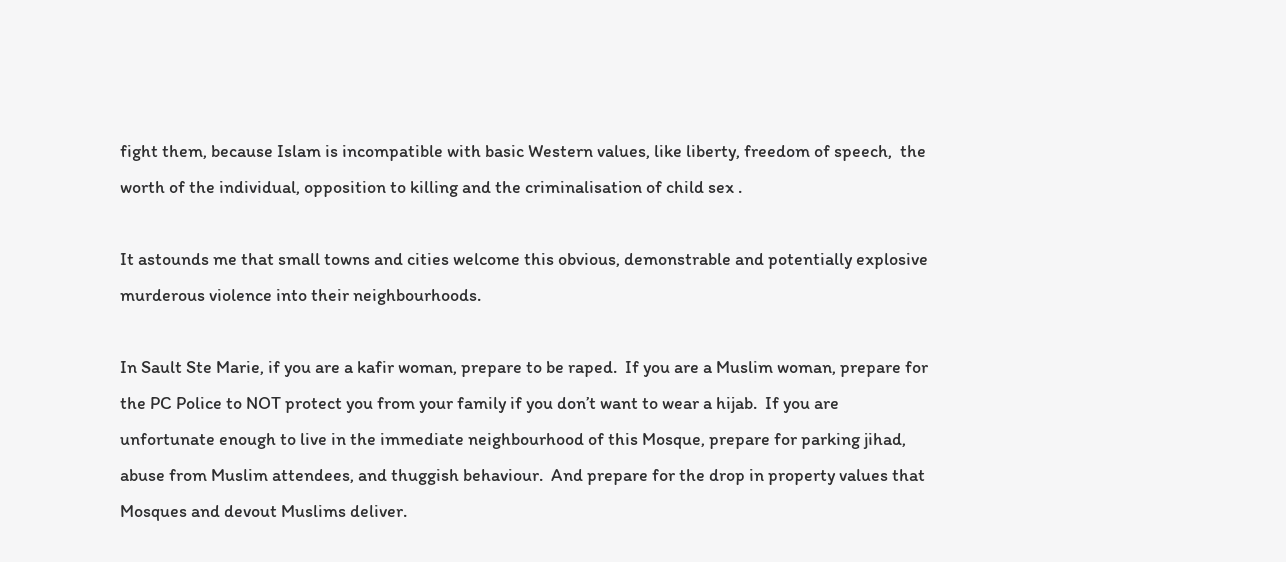fight them, because Islam is incompatible with basic Western values, like liberty, freedom of speech,  the worth of the individual, opposition to killing and the criminalisation of child sex .

It astounds me that small towns and cities welcome this obvious, demonstrable and potentially explosive murderous violence into their neighbourhoods.

In Sault Ste Marie, if you are a kafir woman, prepare to be raped.  If you are a Muslim woman, prepare for the PC Police to NOT protect you from your family if you don’t want to wear a hijab.  If you are unfortunate enough to live in the immediate neighbourhood of this Mosque, prepare for parking jihad, abuse from Muslim attendees, and thuggish behaviour.  And prepare for the drop in property values that Mosques and devout Muslims deliver.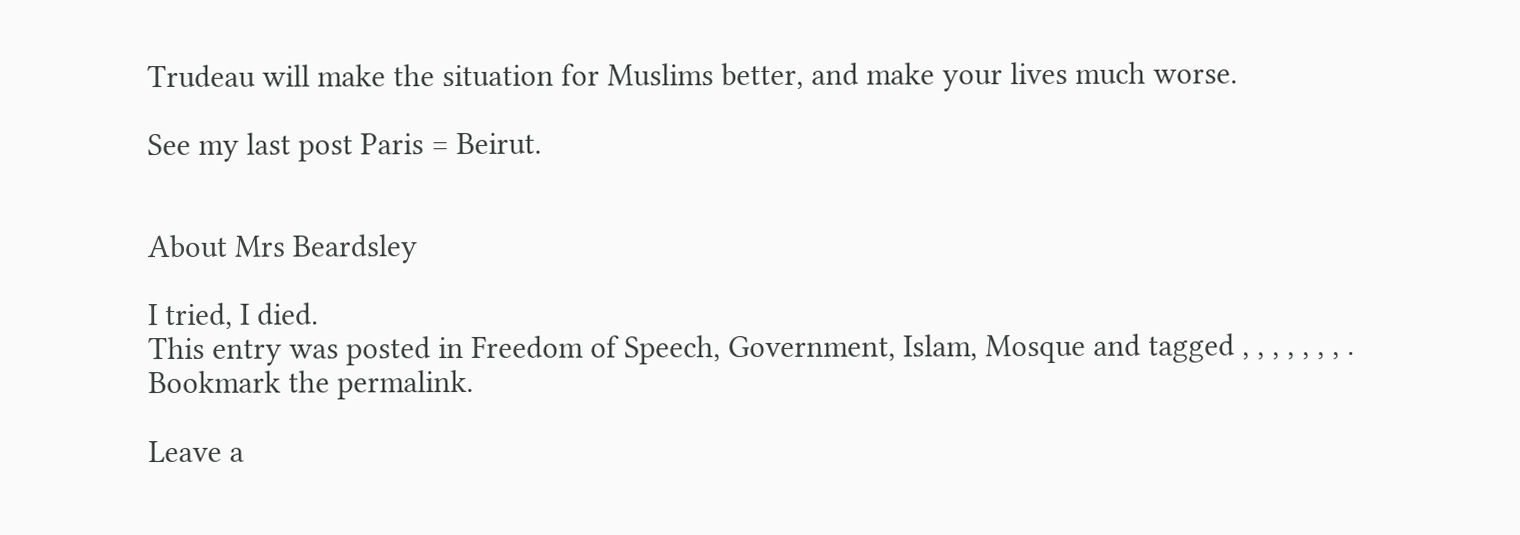Trudeau will make the situation for Muslims better, and make your lives much worse.

See my last post Paris = Beirut.


About Mrs Beardsley

I tried, I died.
This entry was posted in Freedom of Speech, Government, Islam, Mosque and tagged , , , , , , , . Bookmark the permalink.

Leave a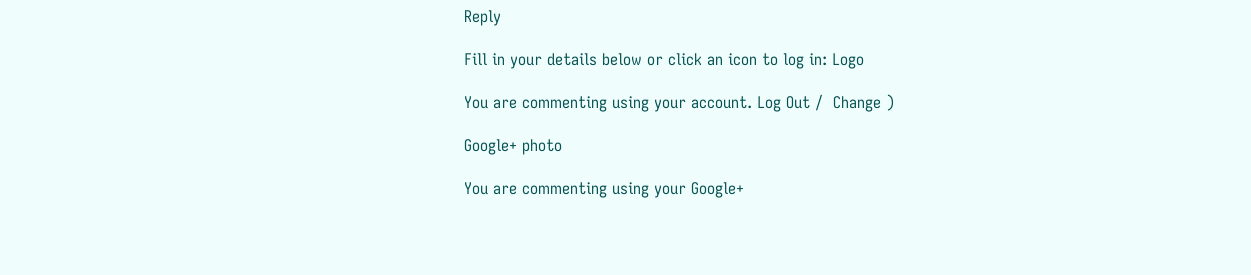Reply

Fill in your details below or click an icon to log in: Logo

You are commenting using your account. Log Out /  Change )

Google+ photo

You are commenting using your Google+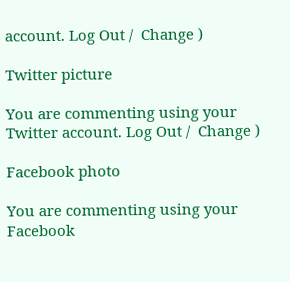account. Log Out /  Change )

Twitter picture

You are commenting using your Twitter account. Log Out /  Change )

Facebook photo

You are commenting using your Facebook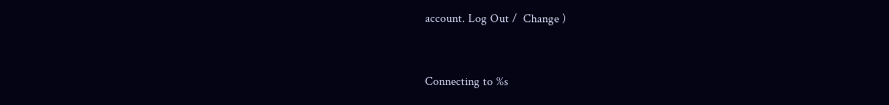account. Log Out /  Change )


Connecting to %s